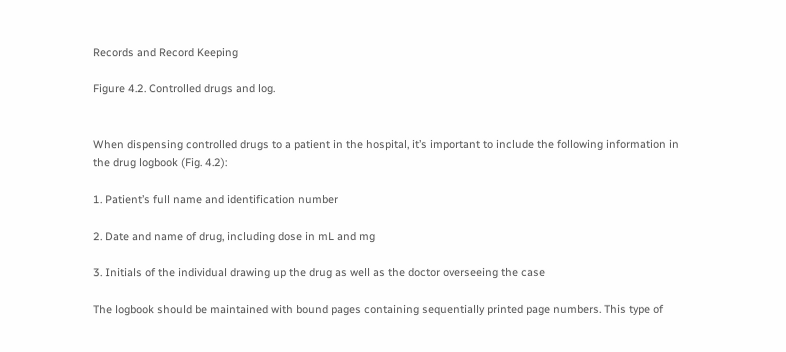Records and Record Keeping

Figure 4.2. Controlled drugs and log.


When dispensing controlled drugs to a patient in the hospital, it’s important to include the following information in the drug logbook (Fig. 4.2):

1. Patient’s full name and identification number

2. Date and name of drug, including dose in mL and mg

3. Initials of the individual drawing up the drug as well as the doctor overseeing the case

The logbook should be maintained with bound pages containing sequentially printed page numbers. This type of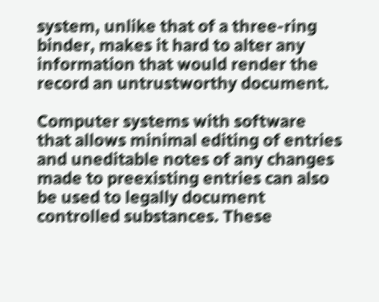system, unlike that of a three-ring binder, makes it hard to alter any information that would render the record an untrustworthy document.

Computer systems with software that allows minimal editing of entries and uneditable notes of any changes made to preexisting entries can also be used to legally document controlled substances. These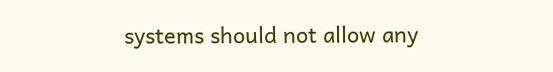systems should not allow any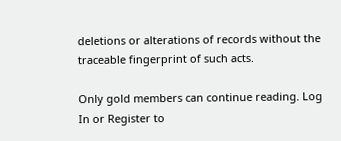deletions or alterations of records without the traceable fingerprint of such acts.

Only gold members can continue reading. Log In or Register to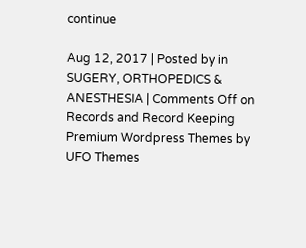continue

Aug 12, 2017 | Posted by in SUGERY, ORTHOPEDICS & ANESTHESIA | Comments Off on Records and Record Keeping
Premium Wordpress Themes by UFO Themes